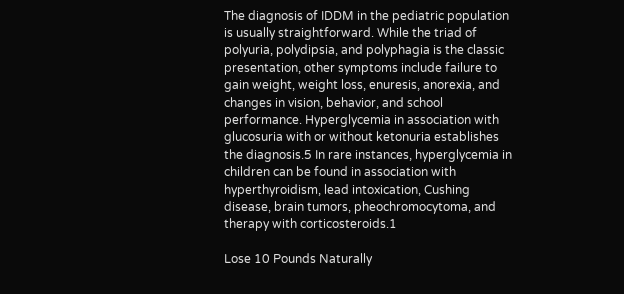The diagnosis of IDDM in the pediatric population is usually straightforward. While the triad of polyuria, polydipsia, and polyphagia is the classic presentation, other symptoms include failure to gain weight, weight loss, enuresis, anorexia, and changes in vision, behavior, and school performance. Hyperglycemia in association with glucosuria with or without ketonuria establishes the diagnosis.5 In rare instances, hyperglycemia in children can be found in association with hyperthyroidism, lead intoxication, Cushing disease, brain tumors, pheochromocytoma, and therapy with corticosteroids.1

Lose 10 Pounds Naturally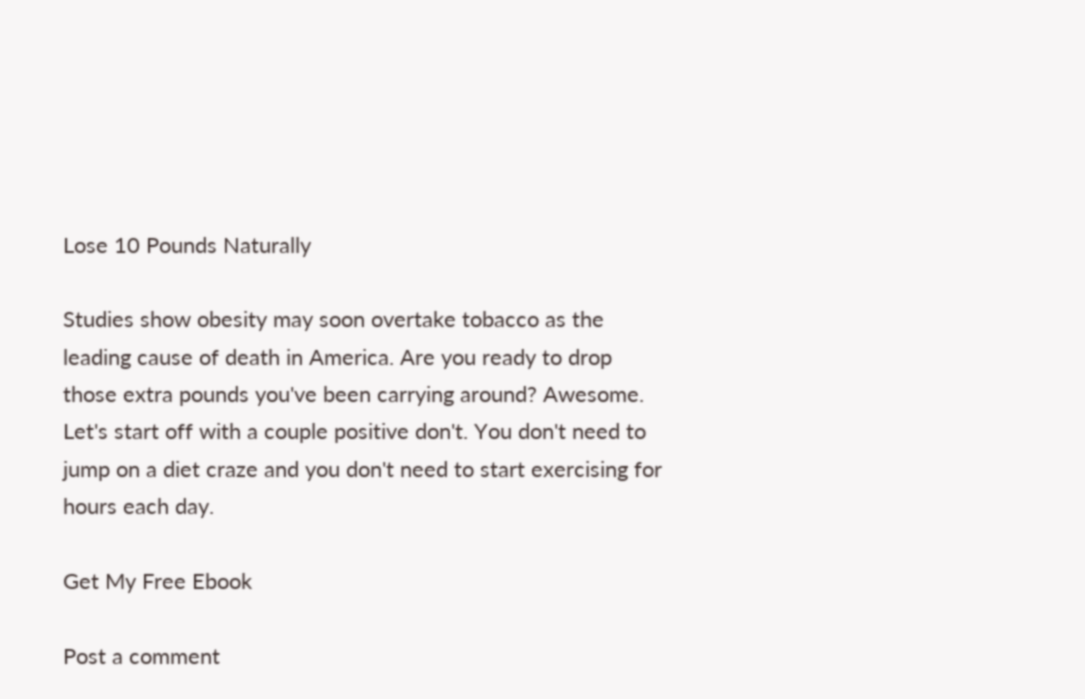Lose 10 Pounds Naturally

Studies show obesity may soon overtake tobacco as the leading cause of death in America. Are you ready to drop those extra pounds you've been carrying around? Awesome. Let's start off with a couple positive don't. You don't need to jump on a diet craze and you don't need to start exercising for hours each day.

Get My Free Ebook

Post a comment